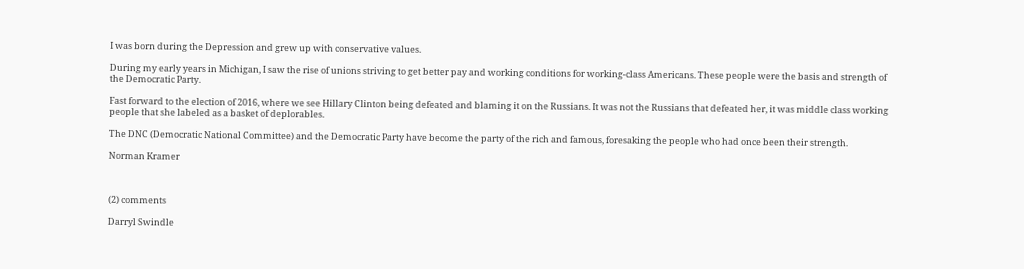I was born during the Depression and grew up with conservative values.

During my early years in Michigan, I saw the rise of unions striving to get better pay and working conditions for working-class Americans. These people were the basis and strength of the Democratic Party.

Fast forward to the election of 2016, where we see Hillary Clinton being defeated and blaming it on the Russians. It was not the Russians that defeated her, it was middle class working people that she labeled as a basket of deplorables.

The DNC (Democratic National Committee) and the Democratic Party have become the party of the rich and famous, foresaking the people who had once been their strength.

Norman Kramer



(2) comments

Darryl Swindle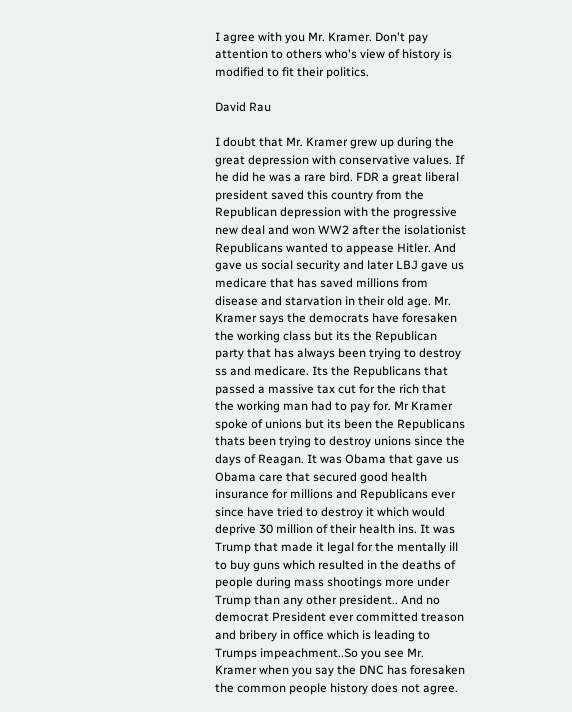I agree with you Mr. Kramer. Don't pay attention to others who's view of history is modified to fit their politics.

David Rau

I doubt that Mr. Kramer grew up during the great depression with conservative values. If he did he was a rare bird. FDR a great liberal president saved this country from the Republican depression with the progressive new deal and won WW2 after the isolationist Republicans wanted to appease Hitler. And gave us social security and later LBJ gave us medicare that has saved millions from disease and starvation in their old age. Mr. Kramer says the democrats have foresaken the working class but its the Republican party that has always been trying to destroy ss and medicare. Its the Republicans that passed a massive tax cut for the rich that the working man had to pay for. Mr Kramer spoke of unions but its been the Republicans thats been trying to destroy unions since the days of Reagan. It was Obama that gave us Obama care that secured good health insurance for millions and Republicans ever since have tried to destroy it which would deprive 30 million of their health ins. It was Trump that made it legal for the mentally ill to buy guns which resulted in the deaths of people during mass shootings more under Trump than any other president.. And no democrat President ever committed treason and bribery in office which is leading to Trumps impeachment..So you see Mr. Kramer when you say the DNC has foresaken the common people history does not agree.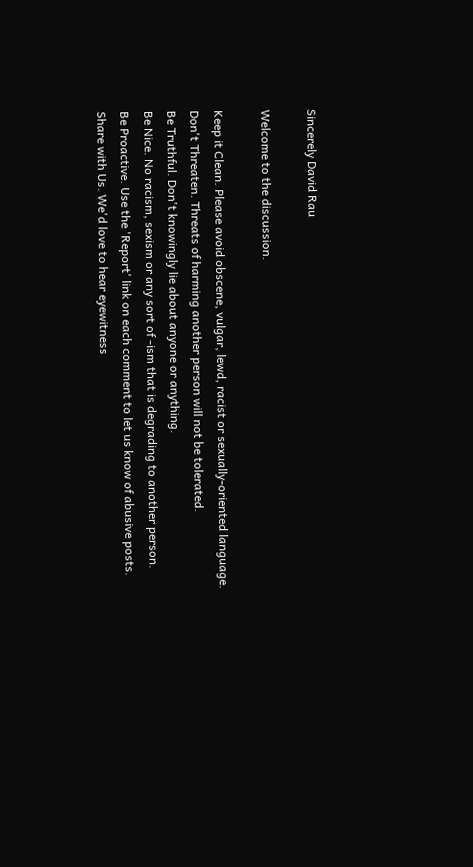Sincerely David Rau

Welcome to the discussion.

Keep it Clean. Please avoid obscene, vulgar, lewd, racist or sexually-oriented language.
Don't Threaten. Threats of harming another person will not be tolerated.
Be Truthful. Don't knowingly lie about anyone or anything.
Be Nice. No racism, sexism or any sort of -ism that is degrading to another person.
Be Proactive. Use the 'Report' link on each comment to let us know of abusive posts.
Share with Us. We'd love to hear eyewitness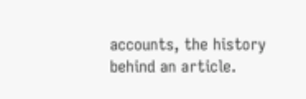accounts, the history behind an article.